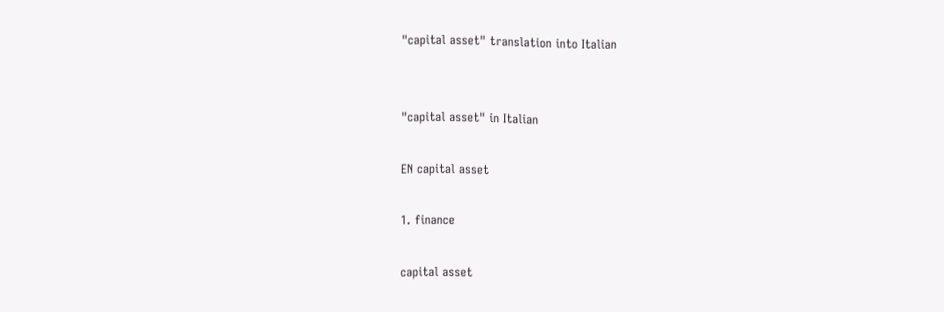"capital asset" translation into Italian


"capital asset" in Italian

EN capital asset

1. finance

capital asset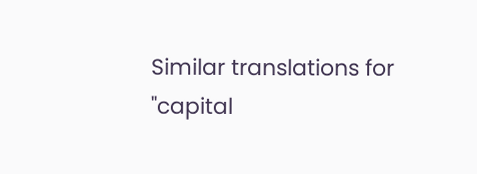Similar translations for "capital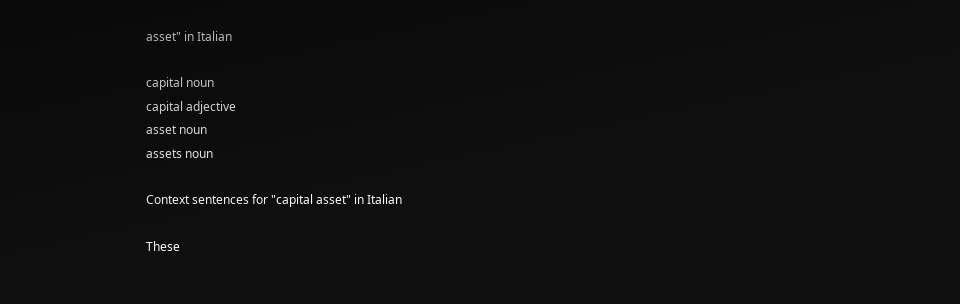asset" in Italian

capital noun
capital adjective
asset noun
assets noun

Context sentences for "capital asset" in Italian

These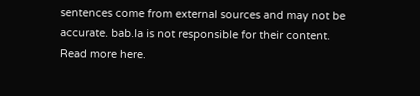sentences come from external sources and may not be accurate. bab.la is not responsible for their content. Read more here.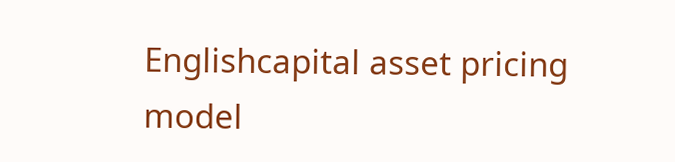Englishcapital asset pricing model